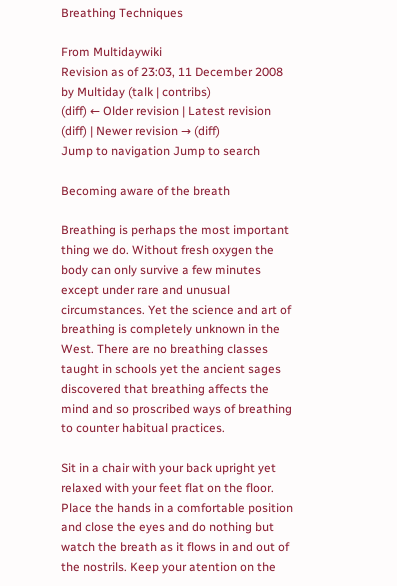Breathing Techniques

From Multidaywiki
Revision as of 23:03, 11 December 2008 by Multiday (talk | contribs)
(diff) ← Older revision | Latest revision (diff) | Newer revision → (diff)
Jump to navigation Jump to search

Becoming aware of the breath

Breathing is perhaps the most important thing we do. Without fresh oxygen the body can only survive a few minutes except under rare and unusual circumstances. Yet the science and art of breathing is completely unknown in the West. There are no breathing classes taught in schools yet the ancient sages discovered that breathing affects the mind and so proscribed ways of breathing to counter habitual practices.

Sit in a chair with your back upright yet relaxed with your feet flat on the floor. Place the hands in a comfortable position and close the eyes and do nothing but watch the breath as it flows in and out of the nostrils. Keep your atention on the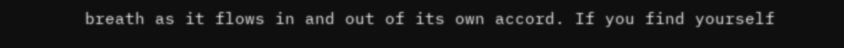breath as it flows in and out of its own accord. If you find yourself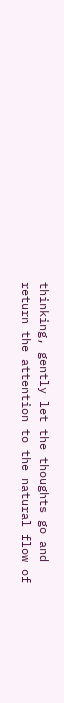thinking, gently let the thoughts go and return the attention to the natural flow of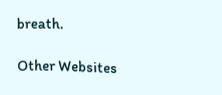breath.

Other Websites